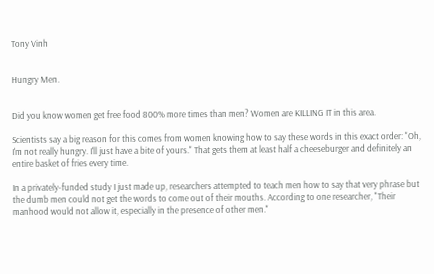Tony Vinh


Hungry Men.


Did you know women get free food 800% more times than men? Women are KILLING IT in this area.

Scientists say a big reason for this comes from women knowing how to say these words in this exact order: "Oh, I'm not really hungry. I'll just have a bite of yours." That gets them at least half a cheeseburger and definitely an entire basket of fries every time.

In a privately-funded study I just made up, researchers attempted to teach men how to say that very phrase but the dumb men could not get the words to come out of their mouths. According to one researcher, "Their manhood would not allow it, especially in the presence of other men."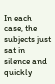In each case, the subjects just sat in silence and quickly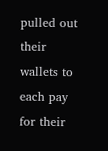pulled out their wallets to each pay for their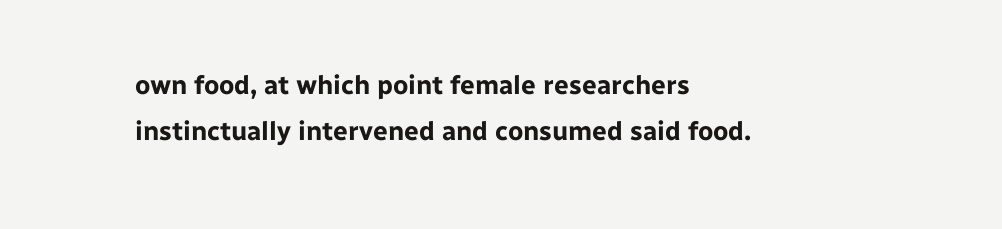own food, at which point female researchers instinctually intervened and consumed said food.